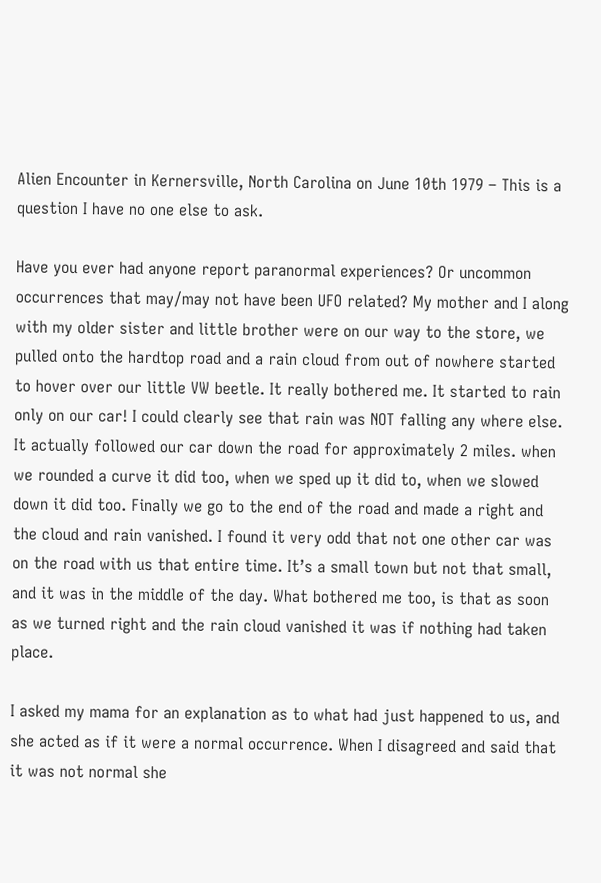Alien Encounter in Kernersville, North Carolina on June 10th 1979 – This is a question I have no one else to ask.

Have you ever had anyone report paranormal experiences? Or uncommon occurrences that may/may not have been UFO related? My mother and I along with my older sister and little brother were on our way to the store, we pulled onto the hardtop road and a rain cloud from out of nowhere started to hover over our little VW beetle. It really bothered me. It started to rain only on our car! I could clearly see that rain was NOT falling any where else. It actually followed our car down the road for approximately 2 miles. when we rounded a curve it did too, when we sped up it did to, when we slowed down it did too. Finally we go to the end of the road and made a right and the cloud and rain vanished. I found it very odd that not one other car was on the road with us that entire time. It’s a small town but not that small, and it was in the middle of the day. What bothered me too, is that as soon as we turned right and the rain cloud vanished it was if nothing had taken place.

I asked my mama for an explanation as to what had just happened to us, and she acted as if it were a normal occurrence. When I disagreed and said that it was not normal she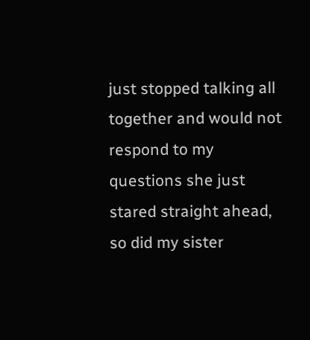just stopped talking all together and would not respond to my questions she just stared straight ahead, so did my sister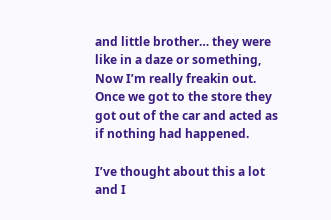and little brother… they were like in a daze or something, Now I’m really freakin out. Once we got to the store they got out of the car and acted as if nothing had happened.

I’ve thought about this a lot and I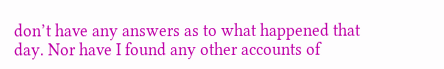don’t have any answers as to what happened that day. Nor have I found any other accounts of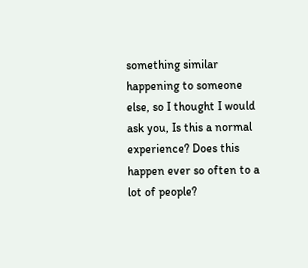something similar happening to someone else, so I thought I would ask you, Is this a normal experience? Does this happen ever so often to a lot of people?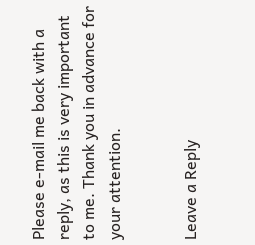Please e-mail me back with a reply, as this is very important to me. Thank you in advance for your attention.


Leave a Reply